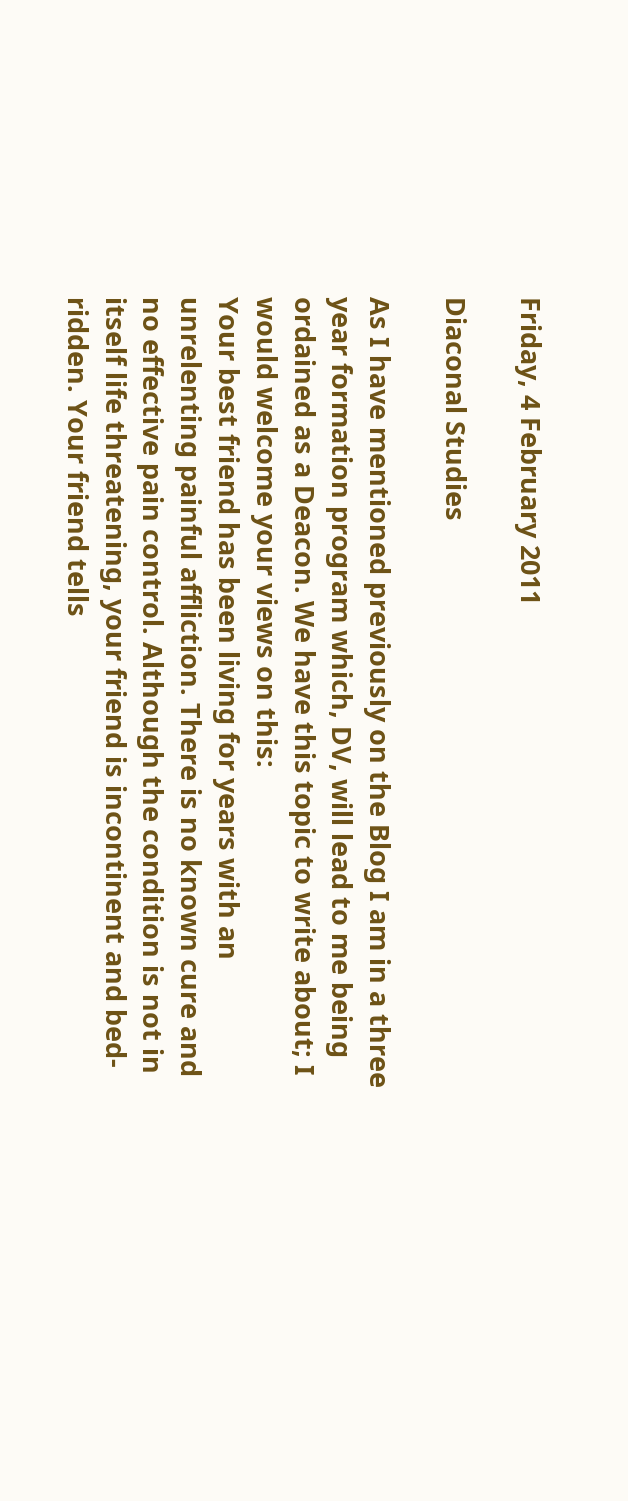Friday, 4 February 2011

Diaconal Studies

As I have mentioned previously on the Blog I am in a three year formation program which, DV, will lead to me being ordained as a Deacon. We have this topic to write about; I would welcome your views on this:
Your best friend has been living for years with an unrelenting painful affliction. There is no known cure and no effective pain control. Although the condition is not in itself life threatening, your friend is incontinent and bed-ridden. Your friend tells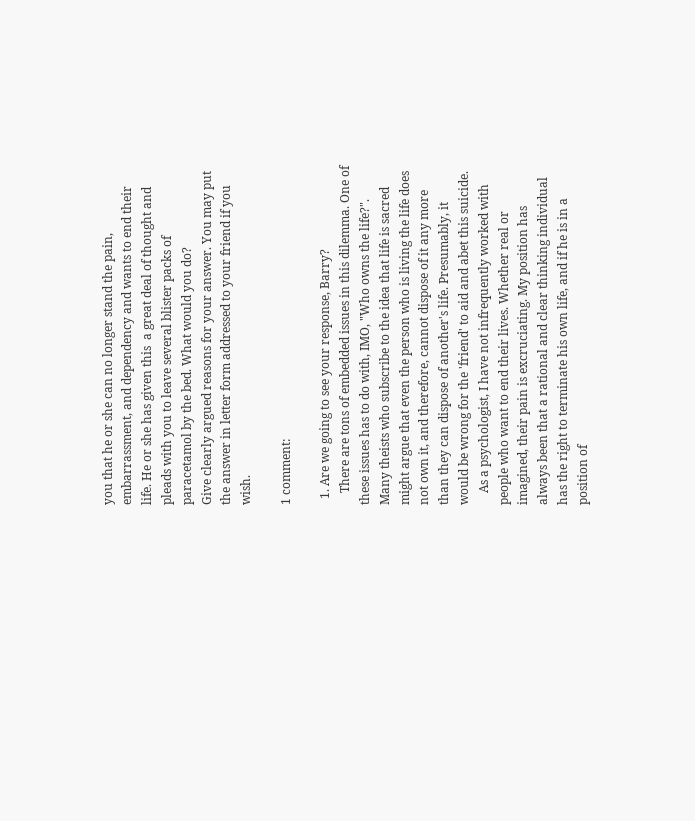you that he or she can no longer stand the pain, embarrassment, and dependency and wants to end their life. He or she has given this  a great deal of thought and pleads with you to leave several blister packs of paracetamol by the bed. What would you do?
Give clearly argued reasons for your answer. You may put the answer in letter form addressed to your friend if you wish.

1 comment:

  1. Are we going to see your response, Barry?
    There are tons of embedded issues in this dilemma. One of these issues has to do with, IMO, "Who owns the life?". Many theists who subscribe to the idea that life is sacred might argue that even the person who is living the life does not own it, and therefore, cannot dispose of it any more than they can dispose of another's life. Presumably, it would be wrong for the 'friend' to aid and abet this suicide.
    As a psychologist, I have not infrequently worked with people who want to end their lives. Whether real or imagined, their pain is excruciating. My position has always been that a rational and clear thinking individual has the right to terminate his own life, and if he is in a position of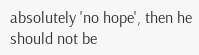absolutely 'no hope', then he should not be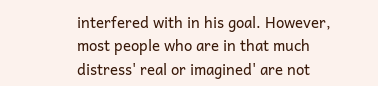interfered with in his goal. However, most people who are in that much distress' real or imagined' are not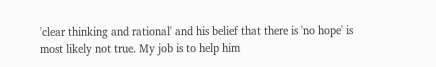'clear thinking and rational' and his belief that there is 'no hope' is most likely not true. My job is to help him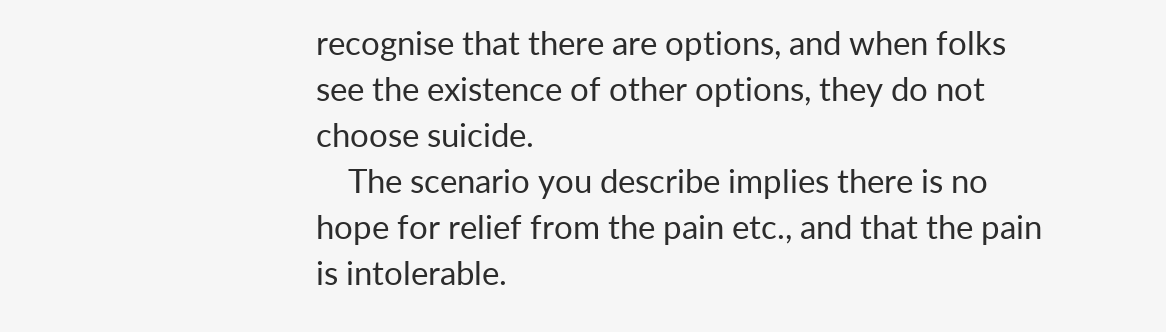recognise that there are options, and when folks see the existence of other options, they do not choose suicide.
    The scenario you describe implies there is no hope for relief from the pain etc., and that the pain is intolerable.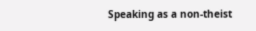Speaking as a non-theist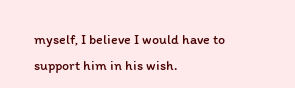myself, I believe I would have to support him in his wish.